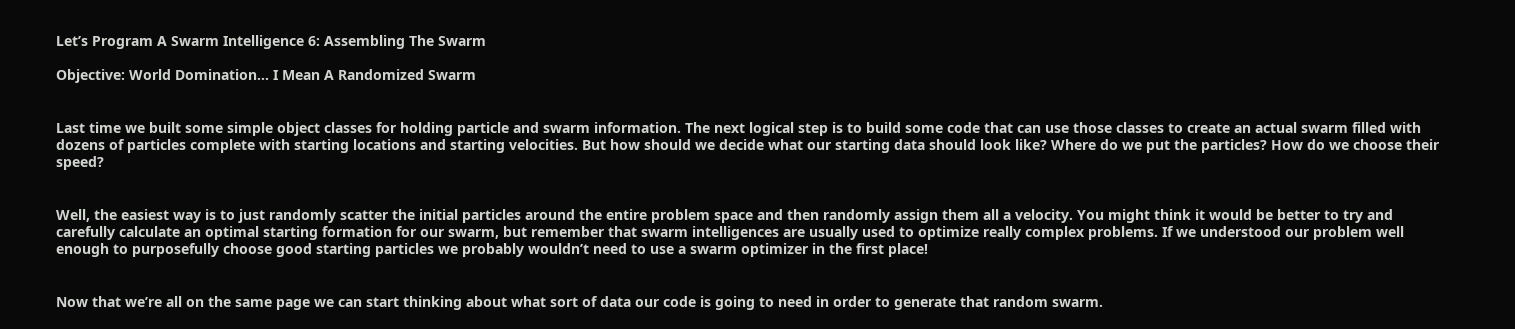Let’s Program A Swarm Intelligence 6: Assembling The Swarm

Objective: World Domination… I Mean A Randomized Swarm


Last time we built some simple object classes for holding particle and swarm information. The next logical step is to build some code that can use those classes to create an actual swarm filled with dozens of particles complete with starting locations and starting velocities. But how should we decide what our starting data should look like? Where do we put the particles? How do we choose their speed?


Well, the easiest way is to just randomly scatter the initial particles around the entire problem space and then randomly assign them all a velocity. You might think it would be better to try and carefully calculate an optimal starting formation for our swarm, but remember that swarm intelligences are usually used to optimize really complex problems. If we understood our problem well enough to purposefully choose good starting particles we probably wouldn’t need to use a swarm optimizer in the first place!


Now that we’re all on the same page we can start thinking about what sort of data our code is going to need in order to generate that random swarm.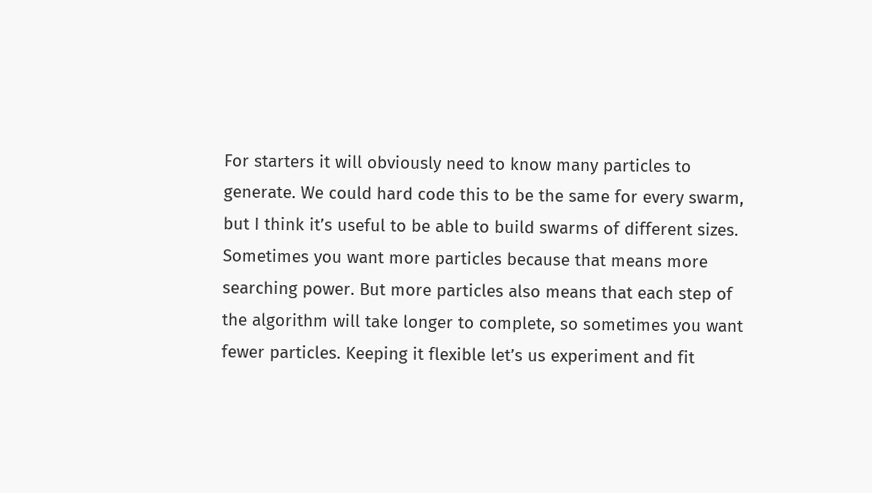For starters it will obviously need to know many particles to generate. We could hard code this to be the same for every swarm, but I think it’s useful to be able to build swarms of different sizes. Sometimes you want more particles because that means more searching power. But more particles also means that each step of the algorithm will take longer to complete, so sometimes you want fewer particles. Keeping it flexible let’s us experiment and fit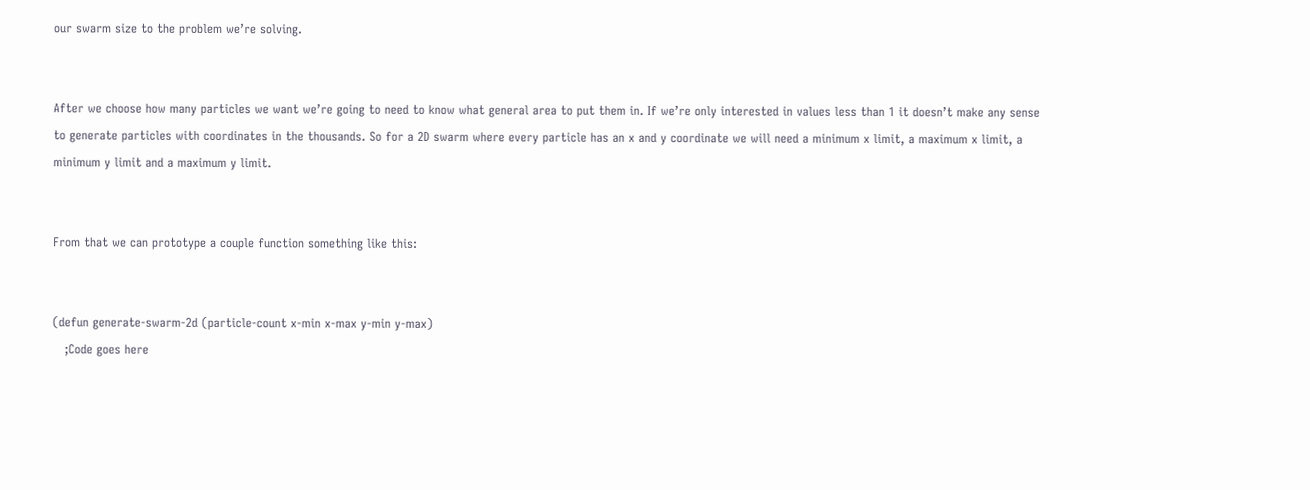our swarm size to the problem we’re solving.


After we choose how many particles we want we’re going to need to know what general area to put them in. If we’re only interested in values less than 1 it doesn’t make any sense to generate particles with coordinates in the thousands. So for a 2D swarm where every particle has an x and y coordinate we will need a minimum x limit, a maximum x limit, a minimum y limit and a maximum y limit.


From that we can prototype a couple function something like this:


(defun generate-swarm-2d (particle-count x-min x-max y-min y-max)
   ;Code goes here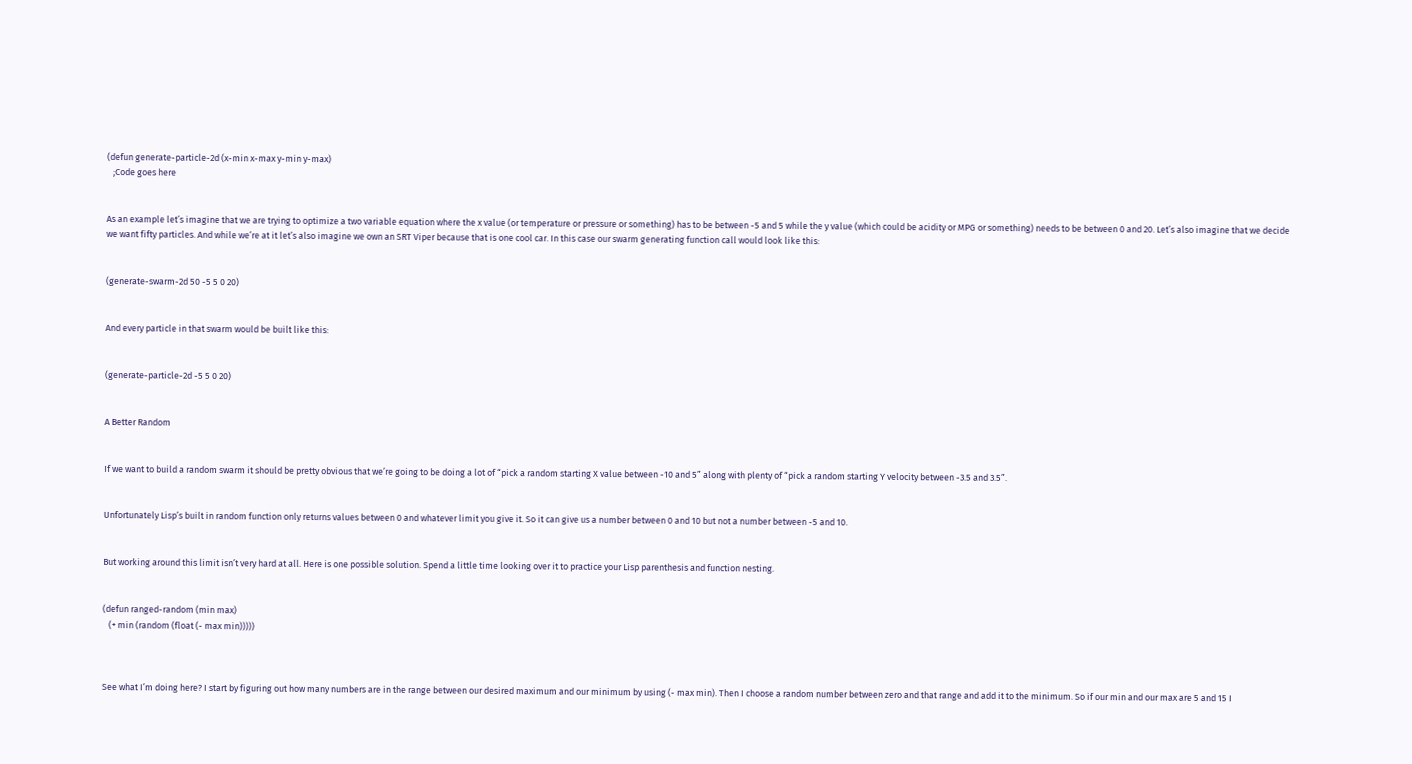(defun generate-particle-2d (x-min x-max y-min y-max)
   ;Code goes here


As an example let’s imagine that we are trying to optimize a two variable equation where the x value (or temperature or pressure or something) has to be between -5 and 5 while the y value (which could be acidity or MPG or something) needs to be between 0 and 20. Let’s also imagine that we decide we want fifty particles. And while we’re at it let’s also imagine we own an SRT Viper because that is one cool car. In this case our swarm generating function call would look like this:


(generate-swarm-2d 50 -5 5 0 20)


And every particle in that swarm would be built like this:


(generate-particle-2d -5 5 0 20)


A Better Random


If we want to build a random swarm it should be pretty obvious that we’re going to be doing a lot of “pick a random starting X value between -10 and 5” along with plenty of “pick a random starting Y velocity between -3.5 and 3.5”.


Unfortunately Lisp’s built in random function only returns values between 0 and whatever limit you give it. So it can give us a number between 0 and 10 but not a number between -5 and 10.


But working around this limit isn’t very hard at all. Here is one possible solution. Spend a little time looking over it to practice your Lisp parenthesis and function nesting.


(defun ranged-random (min max)
   (+ min (random (float (- max min)))))



See what I’m doing here? I start by figuring out how many numbers are in the range between our desired maximum and our minimum by using (- max min). Then I choose a random number between zero and that range and add it to the minimum. So if our min and our max are 5 and 15 I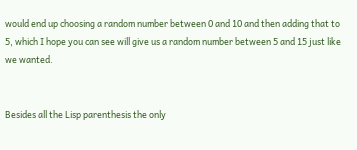would end up choosing a random number between 0 and 10 and then adding that to 5, which I hope you can see will give us a random number between 5 and 15 just like we wanted.


Besides all the Lisp parenthesis the only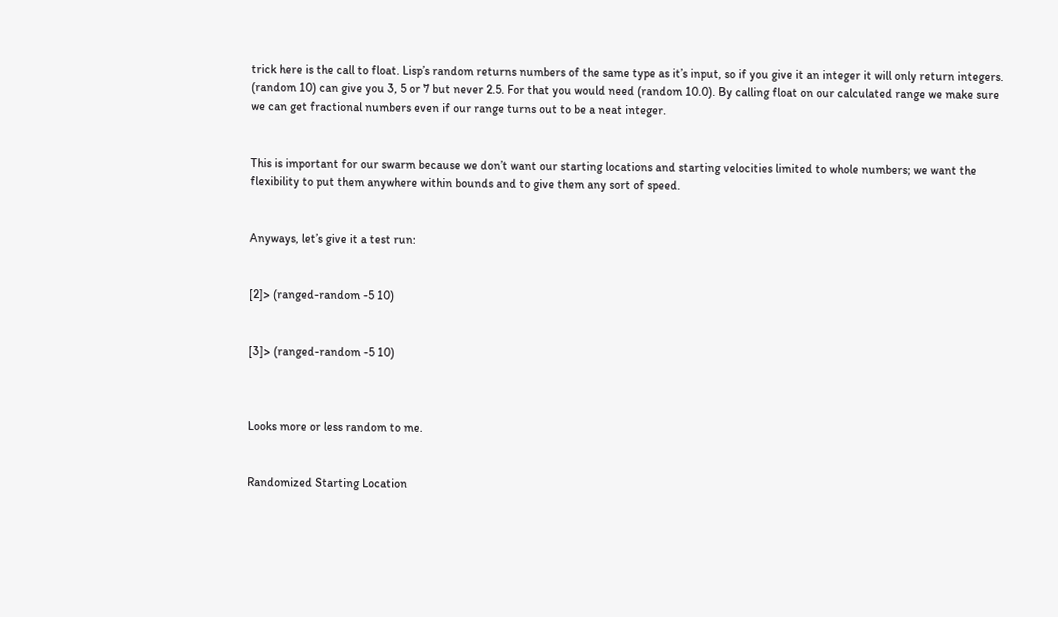trick here is the call to float. Lisp’s random returns numbers of the same type as it’s input, so if you give it an integer it will only return integers. (random 10) can give you 3, 5 or 7 but never 2.5. For that you would need (random 10.0). By calling float on our calculated range we make sure we can get fractional numbers even if our range turns out to be a neat integer.


This is important for our swarm because we don’t want our starting locations and starting velocities limited to whole numbers; we want the flexibility to put them anywhere within bounds and to give them any sort of speed.


Anyways, let’s give it a test run:


[2]> (ranged-random -5 10)


[3]> (ranged-random -5 10)



Looks more or less random to me.


Randomized Starting Location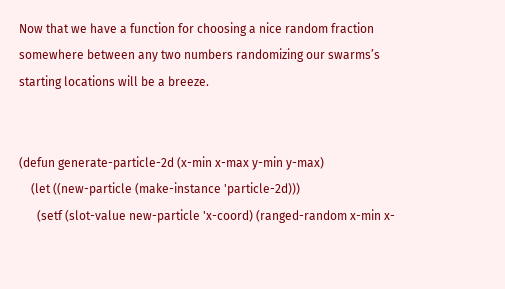Now that we have a function for choosing a nice random fraction somewhere between any two numbers randomizing our swarms’s starting locations will be a breeze.


(defun generate-particle-2d (x-min x-max y-min y-max)
    (let ((new-particle (make-instance 'particle-2d)))
      (setf (slot-value new-particle 'x-coord) (ranged-random x-min x-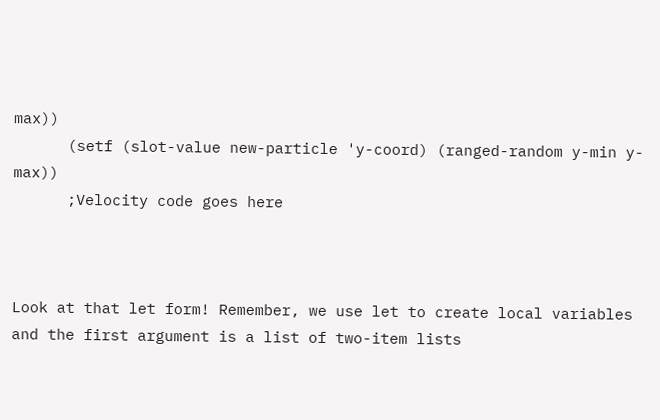max))
      (setf (slot-value new-particle 'y-coord) (ranged-random y-min y-max))
      ;Velocity code goes here



Look at that let form! Remember, we use let to create local variables and the first argument is a list of two-item lists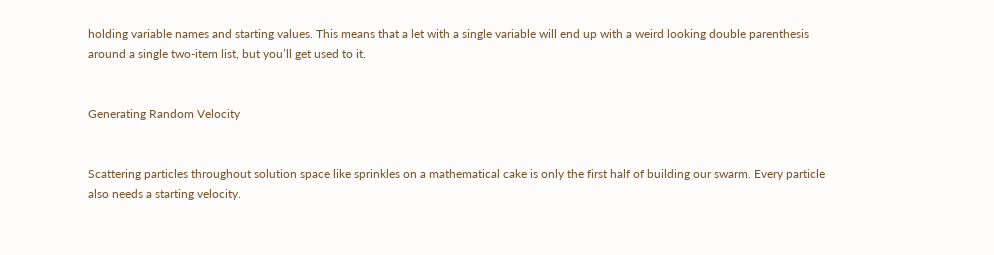holding variable names and starting values. This means that a let with a single variable will end up with a weird looking double parenthesis around a single two-item list, but you’ll get used to it.


Generating Random Velocity


Scattering particles throughout solution space like sprinkles on a mathematical cake is only the first half of building our swarm. Every particle also needs a starting velocity.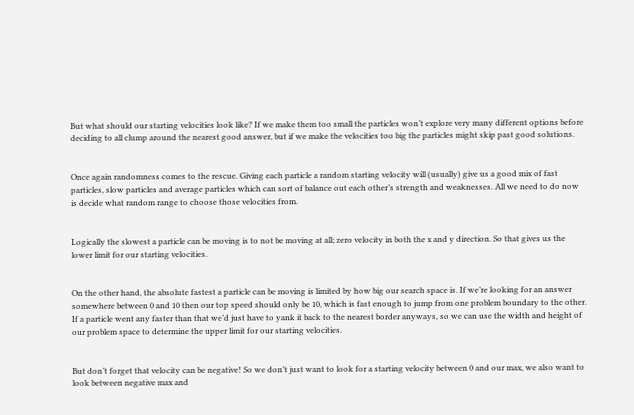But what should our starting velocities look like? If we make them too small the particles won’t explore very many different options before deciding to all clump around the nearest good answer, but if we make the velocities too big the particles might skip past good solutions.


Once again randomness comes to the rescue. Giving each particle a random starting velocity will (usually) give us a good mix of fast particles, slow particles and average particles which can sort of balance out each other’s strength and weaknesses. All we need to do now is decide what random range to choose those velocities from.


Logically the slowest a particle can be moving is to not be moving at all; zero velocity in both the x and y direction. So that gives us the lower limit for our starting velocities.


On the other hand, the absolute fastest a particle can be moving is limited by how big our search space is. If we’re looking for an answer somewhere between 0 and 10 then our top speed should only be 10, which is fast enough to jump from one problem boundary to the other. If a particle went any faster than that we’d just have to yank it back to the nearest border anyways, so we can use the width and height of our problem space to determine the upper limit for our starting velocities.


But don’t forget that velocity can be negative! So we don’t just want to look for a starting velocity between 0 and our max, we also want to look between negative max and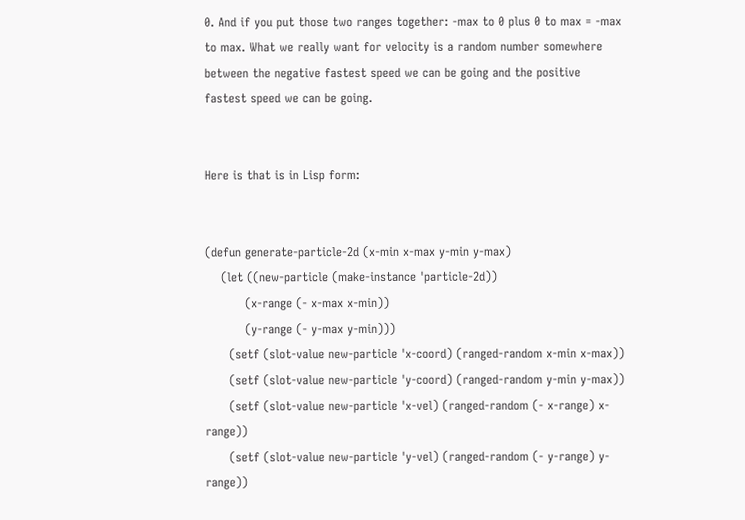0. And if you put those two ranges together: -max to 0 plus 0 to max = -max to max. What we really want for velocity is a random number somewhere between the negative fastest speed we can be going and the positive fastest speed we can be going.


Here is that is in Lisp form:


(defun generate-particle-2d (x-min x-max y-min y-max)
    (let ((new-particle (make-instance 'particle-2d))
          (x-range (- x-max x-min))
          (y-range (- y-max y-min)))
      (setf (slot-value new-particle 'x-coord) (ranged-random x-min x-max))
      (setf (slot-value new-particle 'y-coord) (ranged-random y-min y-max))
      (setf (slot-value new-particle 'x-vel) (ranged-random (- x-range) x-range))
      (setf (slot-value new-particle 'y-vel) (ranged-random (- y-range) y-range))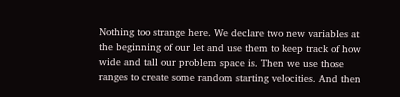Nothing too strange here. We declare two new variables at the beginning of our let and use them to keep track of how wide and tall our problem space is. Then we use those ranges to create some random starting velocities. And then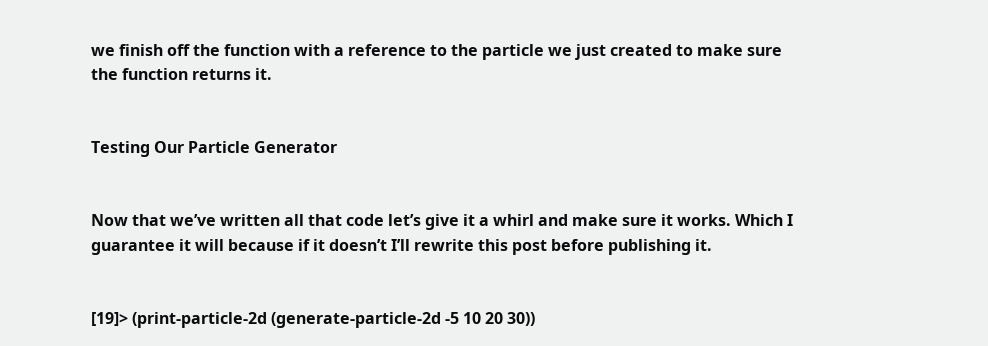we finish off the function with a reference to the particle we just created to make sure the function returns it.


Testing Our Particle Generator


Now that we’ve written all that code let’s give it a whirl and make sure it works. Which I guarantee it will because if it doesn’t I’ll rewrite this post before publishing it.


[19]> (print-particle-2d (generate-particle-2d -5 10 20 30))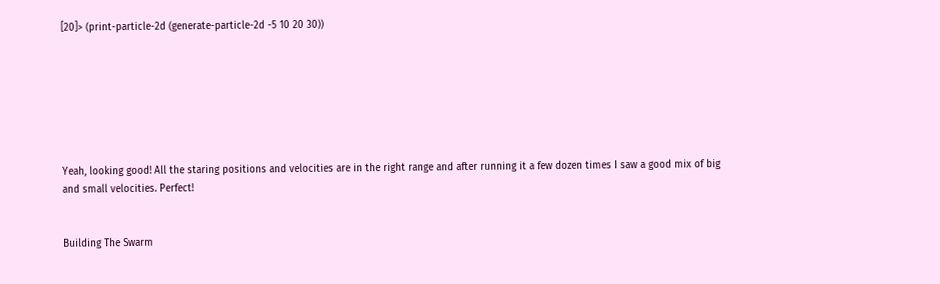[20]> (print-particle-2d (generate-particle-2d -5 10 20 30))







Yeah, looking good! All the staring positions and velocities are in the right range and after running it a few dozen times I saw a good mix of big and small velocities. Perfect!


Building The Swarm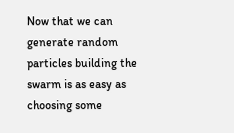Now that we can generate random particles building the swarm is as easy as choosing some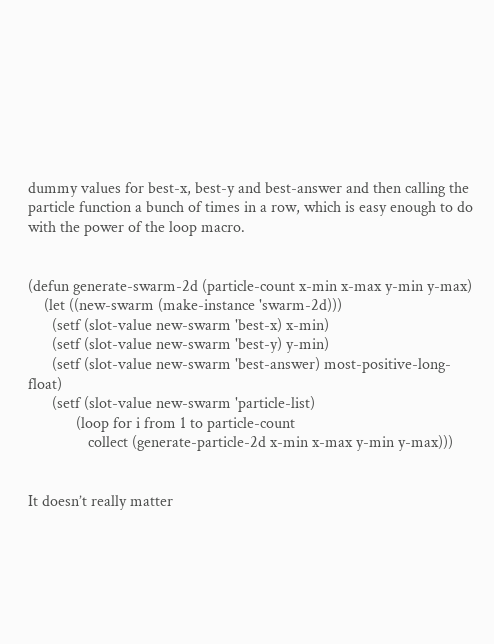dummy values for best-x, best-y and best-answer and then calling the particle function a bunch of times in a row, which is easy enough to do with the power of the loop macro.


(defun generate-swarm-2d (particle-count x-min x-max y-min y-max)
    (let ((new-swarm (make-instance 'swarm-2d)))
      (setf (slot-value new-swarm 'best-x) x-min)
      (setf (slot-value new-swarm 'best-y) y-min)
      (setf (slot-value new-swarm 'best-answer) most-positive-long-float)
      (setf (slot-value new-swarm 'particle-list)
            (loop for i from 1 to particle-count
               collect (generate-particle-2d x-min x-max y-min y-max)))


It doesn’t really matter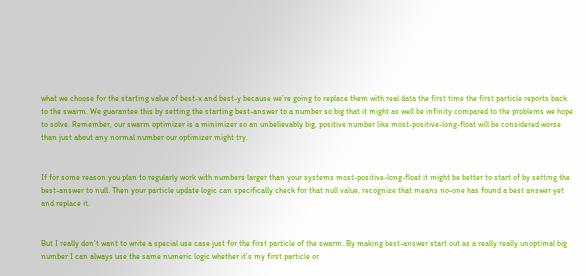what we choose for the starting value of best-x and best-y because we’re going to replace them with real data the first time the first particle reports back to the swarm. We guarantee this by setting the starting best-answer to a number so big that it might as well be infinity compared to the problems we hope to solve. Remember, our swarm optimizer is a minimizer so an unbelievably big, positive number like most-positive-long-float will be considered worse than just about any normal number our optimizer might try.


If for some reason you plan to regularly work with numbers larger than your systems most-positive-long-float it might be better to start of by setting the best-answer to null. Then your particle update logic can specifically check for that null value, recognize that means no-one has found a best answer yet and replace it.


But I really don’t want to write a special use case just for the first particle of the swarm. By making best-answer start out as a really really unoptimal big number I can always use the same numeric logic whether it’s my first particle or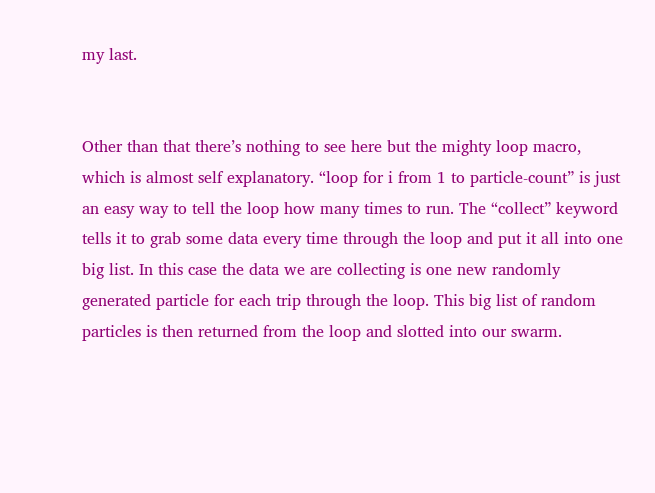my last.


Other than that there’s nothing to see here but the mighty loop macro, which is almost self explanatory. “loop for i from 1 to particle-count” is just an easy way to tell the loop how many times to run. The “collect” keyword tells it to grab some data every time through the loop and put it all into one big list. In this case the data we are collecting is one new randomly generated particle for each trip through the loop. This big list of random particles is then returned from the loop and slotted into our swarm.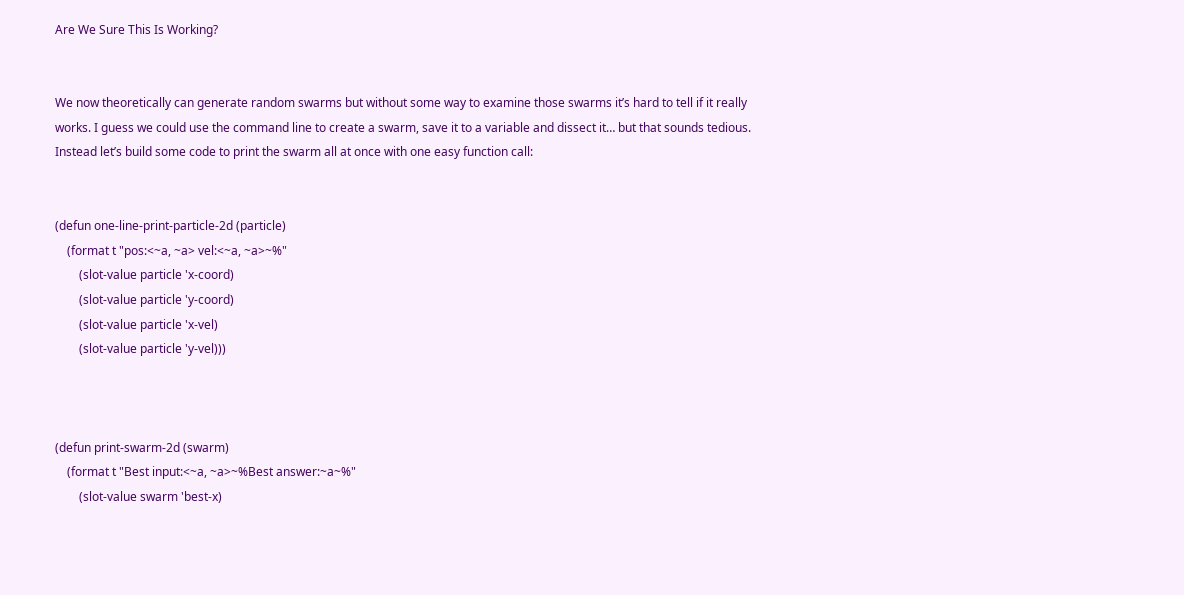Are We Sure This Is Working?


We now theoretically can generate random swarms but without some way to examine those swarms it’s hard to tell if it really works. I guess we could use the command line to create a swarm, save it to a variable and dissect it… but that sounds tedious. Instead let’s build some code to print the swarm all at once with one easy function call:


(defun one-line-print-particle-2d (particle)
    (format t "pos:<~a, ~a> vel:<~a, ~a>~%"
        (slot-value particle 'x-coord)
        (slot-value particle 'y-coord)
        (slot-value particle 'x-vel)
        (slot-value particle 'y-vel)))



(defun print-swarm-2d (swarm)
    (format t "Best input:<~a, ~a>~%Best answer:~a~%"
        (slot-value swarm 'best-x)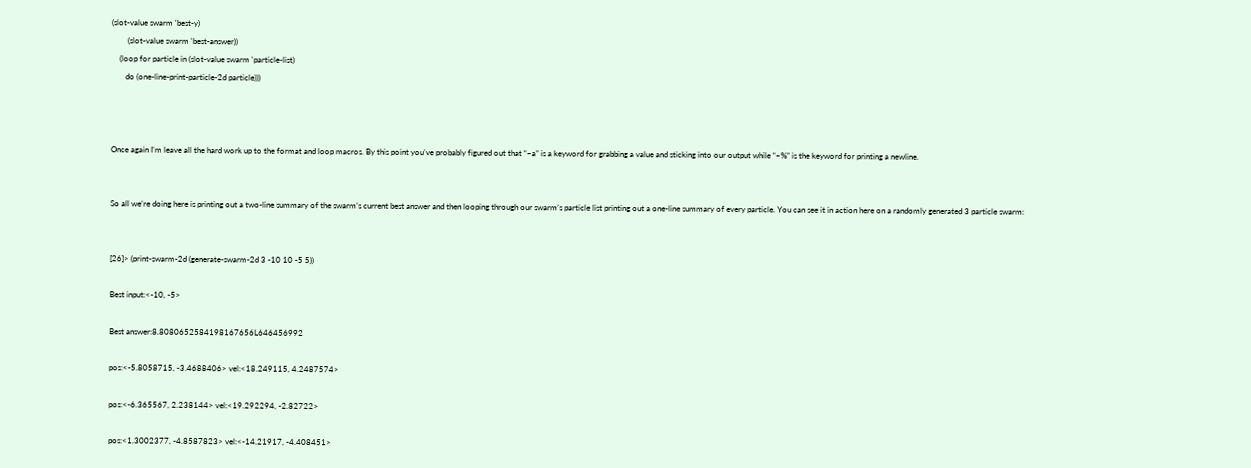(slot-value swarm 'best-y)
        (slot-value swarm 'best-answer))
    (loop for particle in (slot-value swarm 'particle-list)
       do (one-line-print-particle-2d particle)))



Once again I’m leave all the hard work up to the format and loop macros. By this point you’ve probably figured out that “~a” is a keyword for grabbing a value and sticking into our output while “~%” is the keyword for printing a newline.


So all we’re doing here is printing out a two-line summary of the swarm’s current best answer and then looping through our swarm’s particle list printing out a one-line summary of every particle. You can see it in action here on a randomly generated 3 particle swarm:


[26]> (print-swarm-2d (generate-swarm-2d 3 -10 10 -5 5))

Best input:<-10, -5>

Best answer:8.8080652584198167656L646456992

pos:<-5.8058715, -3.4688406> vel:<18.249115, 4.2487574>

pos:<-6.365567, 2.238144> vel:<19.292294, -2.82722>

pos:<1.3002377, -4.8587823> vel:<-14.21917, -4.408451>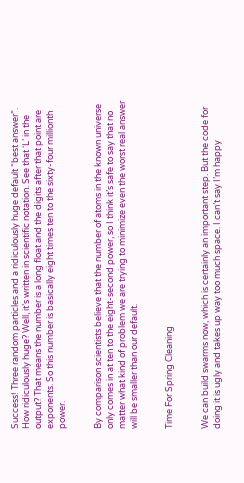Success! Three random particles and a ridiculously huge default “best answer”. How ridiculously huge? Well, it’s written in scientific notation. See that ‘L’ in the output? That means the number is a long float and the digits after that point are exponents. So this number is basically eight times ten to the sixty-four millionth power.


By comparison scientists believe that the number of atoms in the known universe only comes in at ten to the eight-second power, so I think it’s safe to say that no matter what kind of problem we are trying to minimize even the worst real answer will be smaller than our default.


Time For Spring Cleaning


We can build swarms now, which is certainly an important step. But the code for doing it is ugly and takes up way too much space. I can’t say I’m happy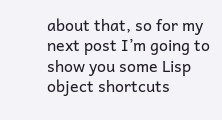about that, so for my next post I’m going to show you some Lisp object shortcuts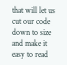that will let us cut our code down to size and make it easy to read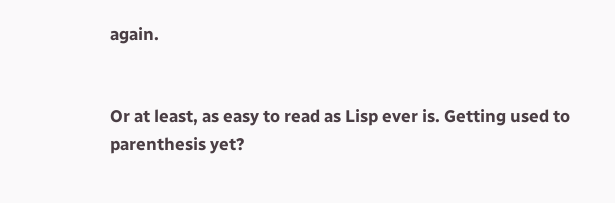again.


Or at least, as easy to read as Lisp ever is. Getting used to parenthesis yet?